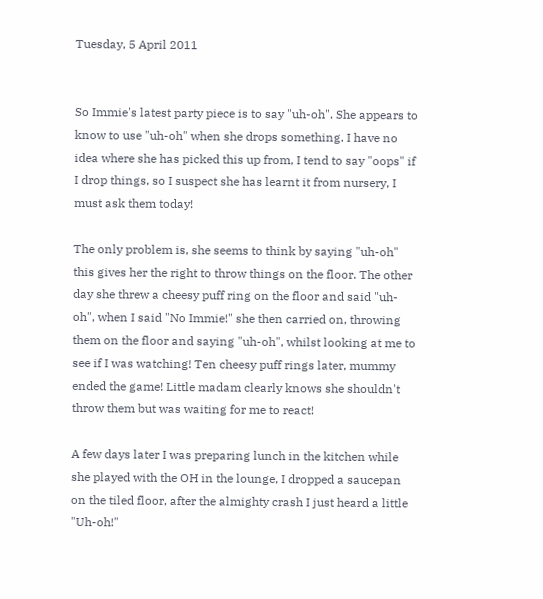Tuesday, 5 April 2011


So Immie's latest party piece is to say "uh-oh". She appears to know to use "uh-oh" when she drops something. I have no idea where she has picked this up from, I tend to say "oops" if I drop things, so I suspect she has learnt it from nursery, I must ask them today!

The only problem is, she seems to think by saying "uh-oh" this gives her the right to throw things on the floor. The other day she threw a cheesy puff ring on the floor and said "uh-oh", when I said "No Immie!" she then carried on, throwing them on the floor and saying "uh-oh", whilst looking at me to see if I was watching! Ten cheesy puff rings later, mummy ended the game! Little madam clearly knows she shouldn't throw them but was waiting for me to react!

A few days later I was preparing lunch in the kitchen while she played with the OH in the lounge, I dropped a saucepan on the tiled floor, after the almighty crash I just heard a little "Uh-oh!"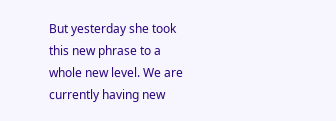But yesterday she took this new phrase to a whole new level. We are currently having new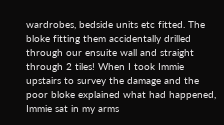wardrobes, bedside units etc fitted. The bloke fitting them accidentally drilled through our ensuite wall and straight through 2 tiles! When I took Immie upstairs to survey the damage and the poor bloke explained what had happened, Immie sat in my arms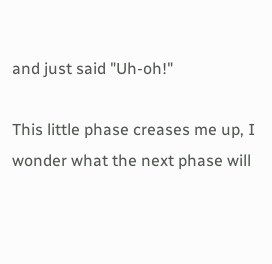and just said "Uh-oh!"

This little phase creases me up, I wonder what the next phase will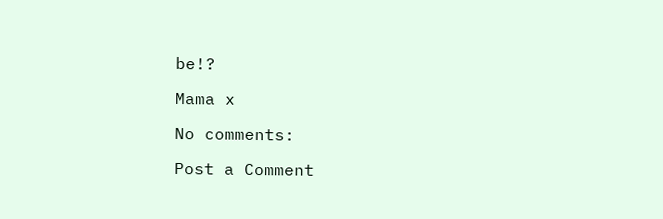be!?

Mama x

No comments:

Post a Comment